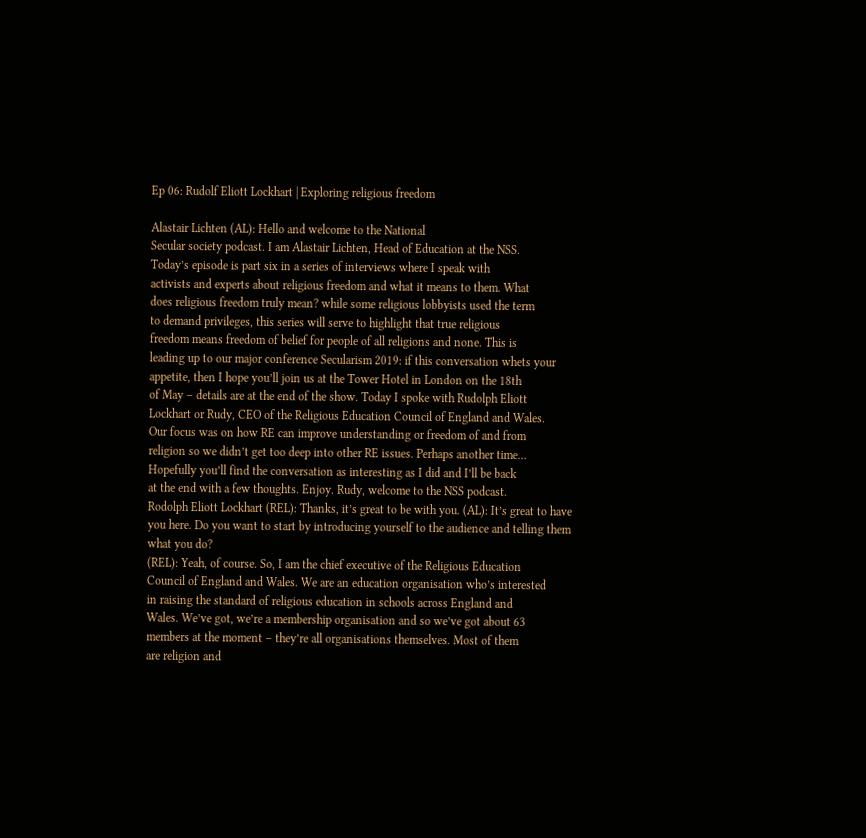Ep 06: Rudolf Eliott Lockhart | Exploring religious freedom

Alastair Lichten (AL): Hello and welcome to the National
Secular society podcast. I am Alastair Lichten, Head of Education at the NSS.
Today’s episode is part six in a series of interviews where I speak with
activists and experts about religious freedom and what it means to them. What
does religious freedom truly mean? while some religious lobbyists used the term
to demand privileges, this series will serve to highlight that true religious
freedom means freedom of belief for people of all religions and none. This is
leading up to our major conference Secularism 2019: if this conversation whets your appetite, then I hope you’ll join us at the Tower Hotel in London on the 18th
of May – details are at the end of the show. Today I spoke with Rudolph Eliott
Lockhart or Rudy, CEO of the Religious Education Council of England and Wales.
Our focus was on how RE can improve understanding or freedom of and from
religion so we didn’t get too deep into other RE issues. Perhaps another time…
Hopefully you’ll find the conversation as interesting as I did and I’ll be back
at the end with a few thoughts. Enjoy. Rudy, welcome to the NSS podcast.
Rodolph Eliott Lockhart (REL): Thanks, it’s great to be with you. (AL): It’s great to have you here. Do you want to start by introducing yourself to the audience and telling them what you do?
(REL): Yeah, of course. So, I am the chief executive of the Religious Education
Council of England and Wales. We are an education organisation who’s interested
in raising the standard of religious education in schools across England and
Wales. We’ve got, we’re a membership organisation and so we’ve got about 63
members at the moment – they’re all organisations themselves. Most of them
are religion and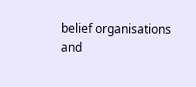belief organisations and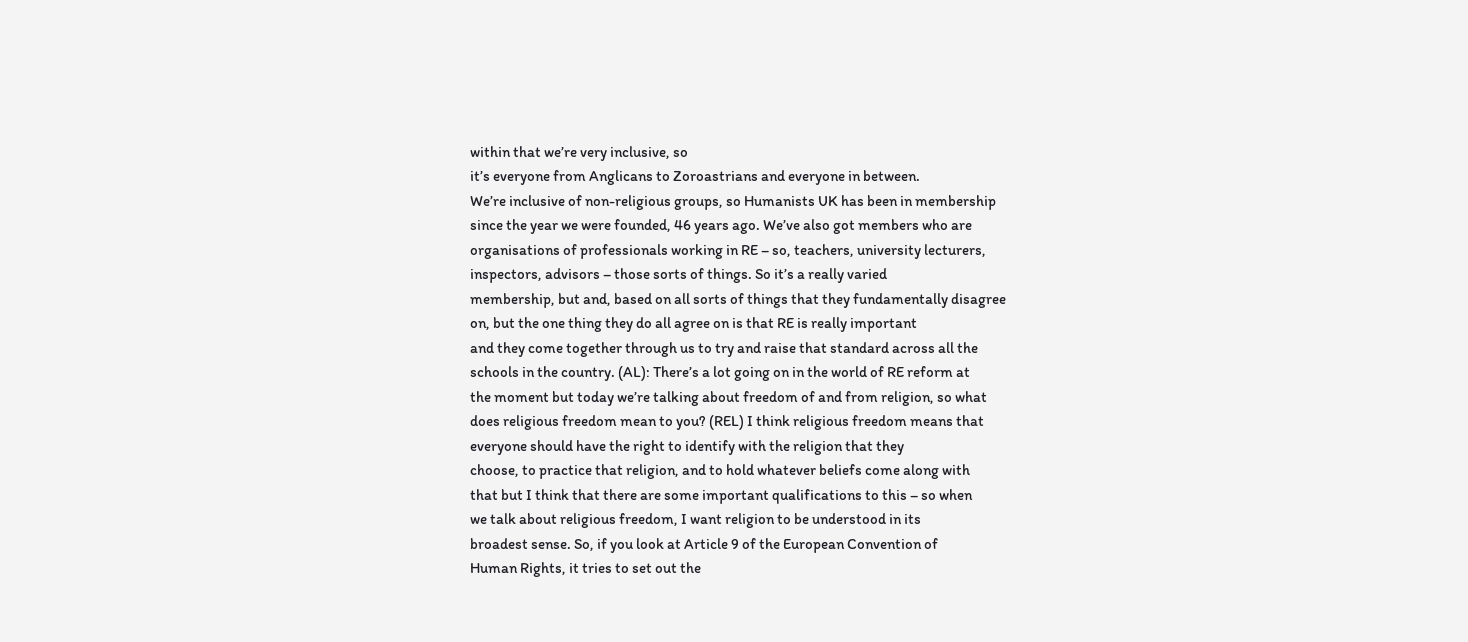within that we’re very inclusive, so
it’s everyone from Anglicans to Zoroastrians and everyone in between.
We’re inclusive of non-religious groups, so Humanists UK has been in membership
since the year we were founded, 46 years ago. We’ve also got members who are
organisations of professionals working in RE – so, teachers, university lecturers,
inspectors, advisors – those sorts of things. So it’s a really varied
membership, but and, based on all sorts of things that they fundamentally disagree
on, but the one thing they do all agree on is that RE is really important
and they come together through us to try and raise that standard across all the
schools in the country. (AL): There’s a lot going on in the world of RE reform at
the moment but today we’re talking about freedom of and from religion, so what
does religious freedom mean to you? (REL) I think religious freedom means that
everyone should have the right to identify with the religion that they
choose, to practice that religion, and to hold whatever beliefs come along with
that but I think that there are some important qualifications to this – so when
we talk about religious freedom, I want religion to be understood in its
broadest sense. So, if you look at Article 9 of the European Convention of
Human Rights, it tries to set out the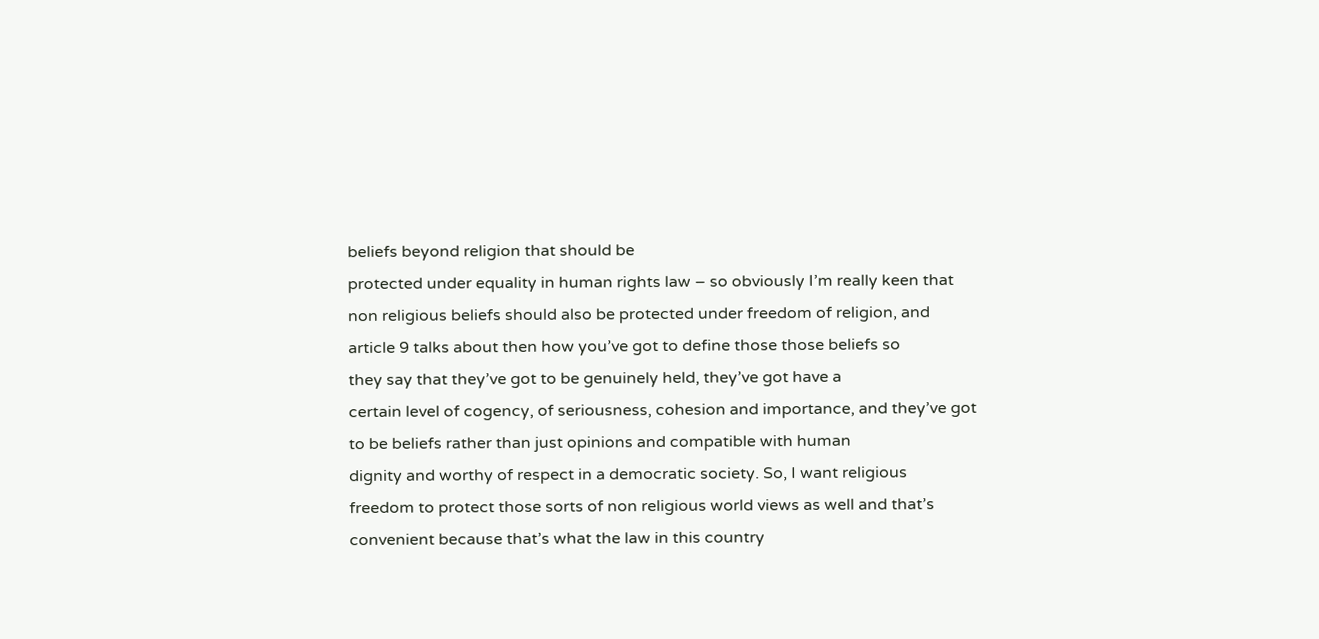beliefs beyond religion that should be
protected under equality in human rights law – so obviously I’m really keen that
non religious beliefs should also be protected under freedom of religion, and
article 9 talks about then how you’ve got to define those those beliefs so
they say that they’ve got to be genuinely held, they’ve got have a
certain level of cogency, of seriousness, cohesion and importance, and they’ve got
to be beliefs rather than just opinions and compatible with human
dignity and worthy of respect in a democratic society. So, I want religious
freedom to protect those sorts of non religious world views as well and that’s
convenient because that’s what the law in this country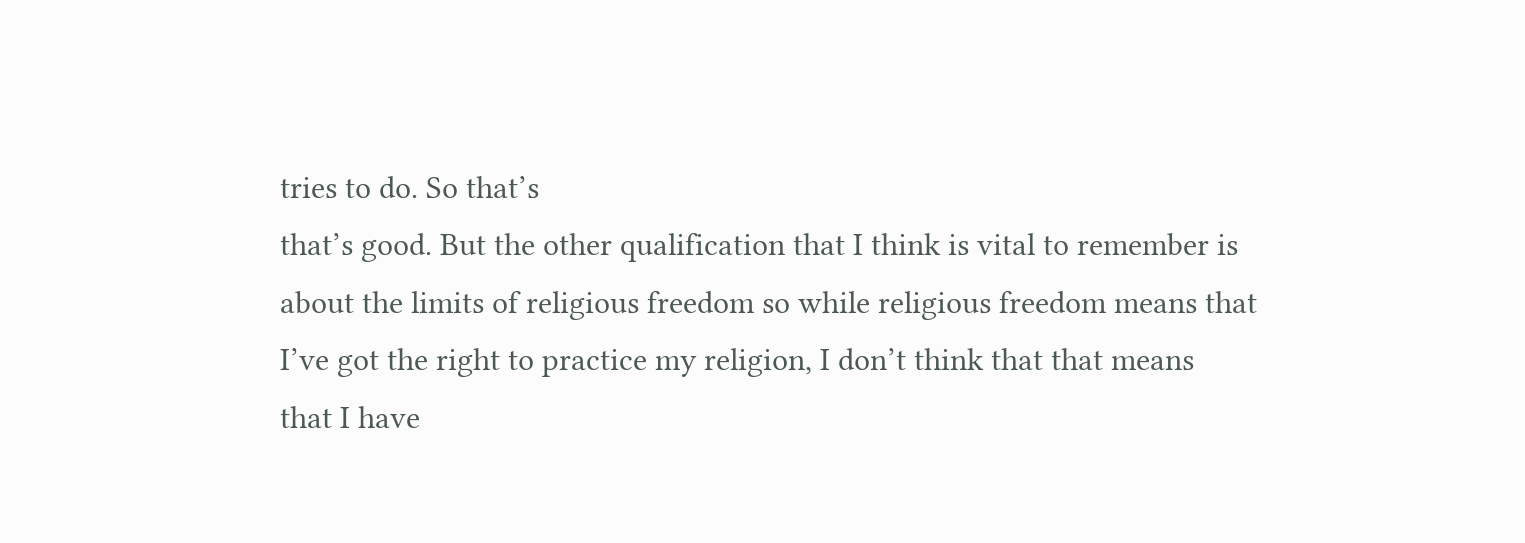tries to do. So that’s
that’s good. But the other qualification that I think is vital to remember is
about the limits of religious freedom so while religious freedom means that
I’ve got the right to practice my religion, I don’t think that that means
that I have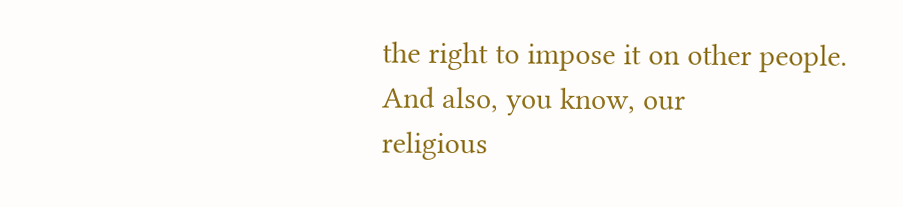the right to impose it on other people. And also, you know, our
religious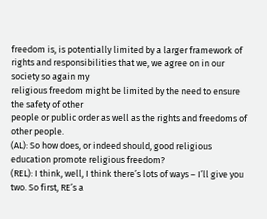freedom is, is potentially limited by a larger framework of
rights and responsibilities that we, we agree on in our society so again my
religious freedom might be limited by the need to ensure the safety of other
people or public order as well as the rights and freedoms of other people.
(AL): So how does, or indeed should, good religious education promote religious freedom?
(REL): I think, well, I think there’s lots of ways – I’ll give you two. So first, RE’s a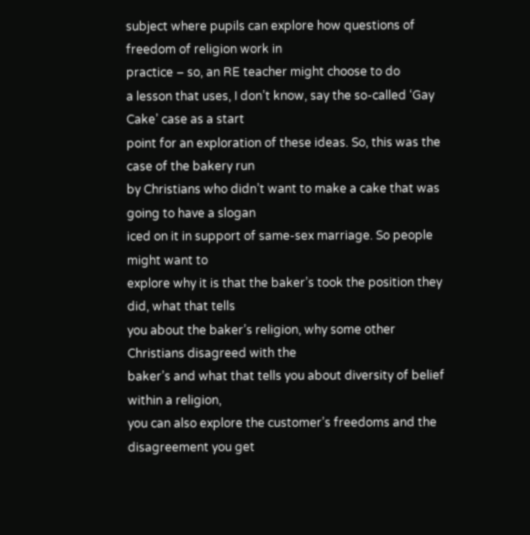subject where pupils can explore how questions of freedom of religion work in
practice – so, an RE teacher might choose to do
a lesson that uses, I don’t know, say the so-called ‘Gay Cake’ case as a start
point for an exploration of these ideas. So, this was the case of the bakery run
by Christians who didn’t want to make a cake that was going to have a slogan
iced on it in support of same-sex marriage. So people might want to
explore why it is that the baker’s took the position they did, what that tells
you about the baker’s religion, why some other Christians disagreed with the
baker’s and what that tells you about diversity of belief within a religion,
you can also explore the customer’s freedoms and the disagreement you get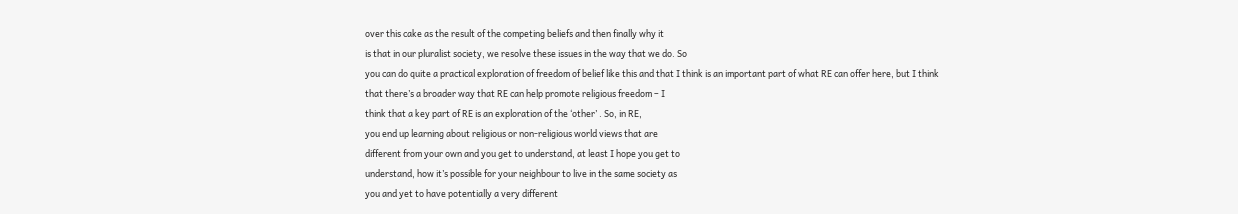over this cake as the result of the competing beliefs and then finally why it
is that in our pluralist society, we resolve these issues in the way that we do. So
you can do quite a practical exploration of freedom of belief like this and that I think is an important part of what RE can offer here, but I think
that there’s a broader way that RE can help promote religious freedom – I
think that a key part of RE is an exploration of the ‘other’ . So, in RE,
you end up learning about religious or non-religious world views that are
different from your own and you get to understand, at least I hope you get to
understand, how it’s possible for your neighbour to live in the same society as
you and yet to have potentially a very different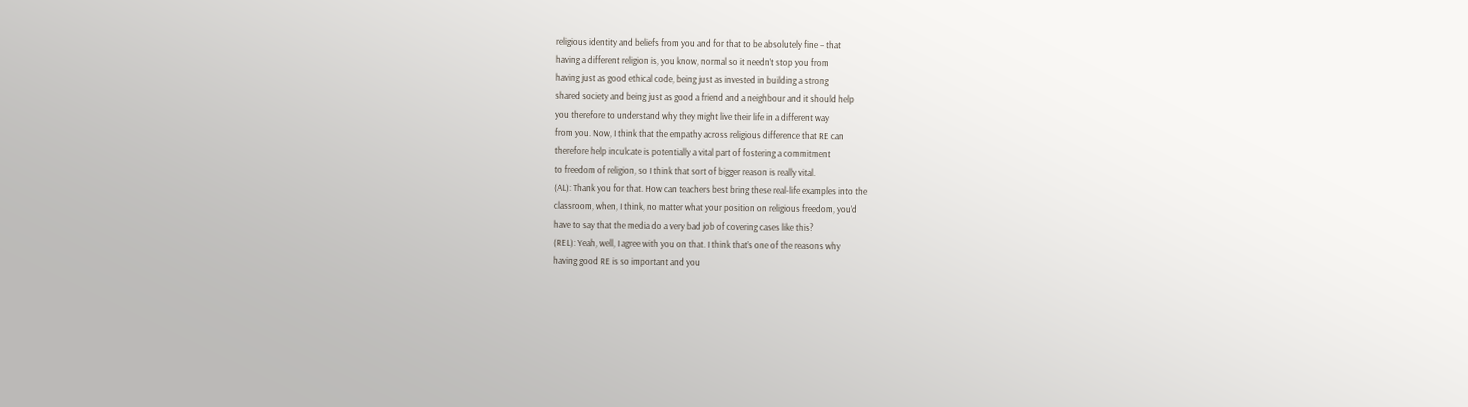religious identity and beliefs from you and for that to be absolutely fine – that
having a different religion is, you know, normal so it needn’t stop you from
having just as good ethical code, being just as invested in building a strong
shared society and being just as good a friend and a neighbour and it should help
you therefore to understand why they might live their life in a different way
from you. Now, I think that the empathy across religious difference that RE can
therefore help inculcate is potentially a vital part of fostering a commitment
to freedom of religion, so I think that sort of bigger reason is really vital.
(AL): Thank you for that. How can teachers best bring these real-life examples into the
classroom, when, I think, no matter what your position on religious freedom, you’d
have to say that the media do a very bad job of covering cases like this?
(REL): Yeah, well, I agree with you on that. I think that’s one of the reasons why
having good RE is so important and you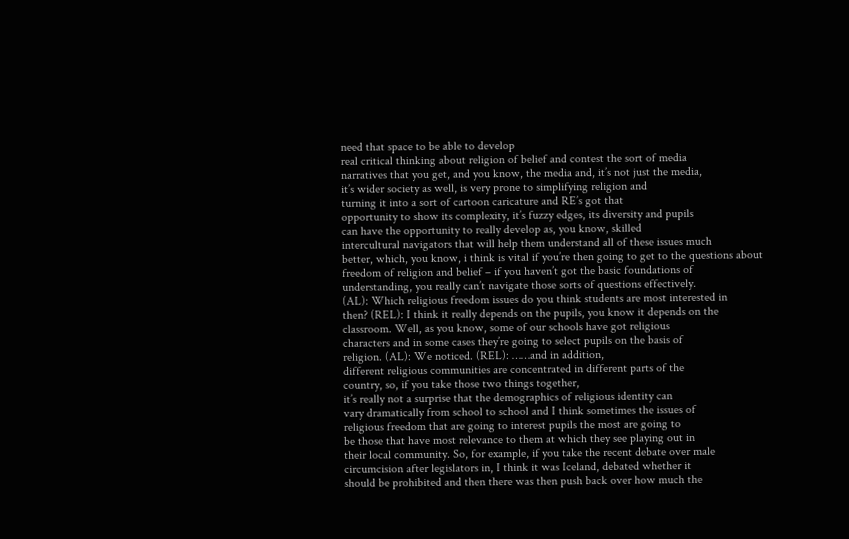need that space to be able to develop
real critical thinking about religion of belief and contest the sort of media
narratives that you get, and you know, the media and, it’s not just the media,
it’s wider society as well, is very prone to simplifying religion and
turning it into a sort of cartoon caricature and RE’s got that
opportunity to show its complexity, it’s fuzzy edges, its diversity and pupils
can have the opportunity to really develop as, you know, skilled
intercultural navigators that will help them understand all of these issues much
better, which, you know, i think is vital if you’re then going to get to the questions about
freedom of religion and belief – if you haven’t got the basic foundations of
understanding, you really can’t navigate those sorts of questions effectively.
(AL): Which religious freedom issues do you think students are most interested in
then? (REL): I think it really depends on the pupils, you know it depends on the
classroom. Well, as you know, some of our schools have got religious
characters and in some cases they’re going to select pupils on the basis of
religion. (AL): We noticed. (REL): ……and in addition,
different religious communities are concentrated in different parts of the
country, so, if you take those two things together,
it’s really not a surprise that the demographics of religious identity can
vary dramatically from school to school and I think sometimes the issues of
religious freedom that are going to interest pupils the most are going to
be those that have most relevance to them at which they see playing out in
their local community. So, for example, if you take the recent debate over male
circumcision after legislators in, I think it was Iceland, debated whether it
should be prohibited and then there was then push back over how much the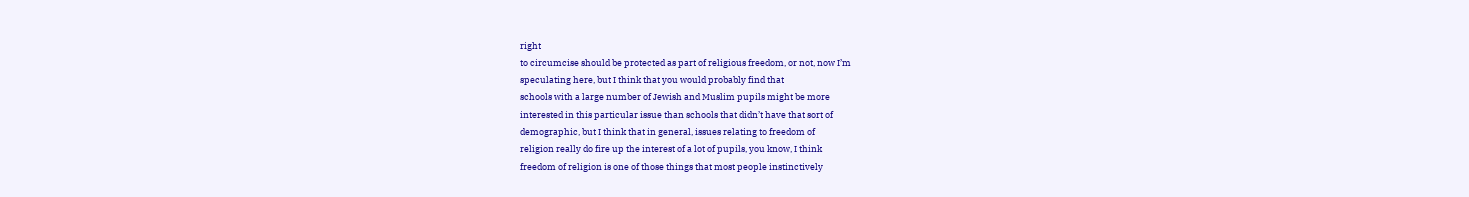right
to circumcise should be protected as part of religious freedom, or not, now I’m
speculating here, but I think that you would probably find that
schools with a large number of Jewish and Muslim pupils might be more
interested in this particular issue than schools that didn’t have that sort of
demographic, but I think that in general, issues relating to freedom of
religion really do fire up the interest of a lot of pupils, you know, I think
freedom of religion is one of those things that most people instinctively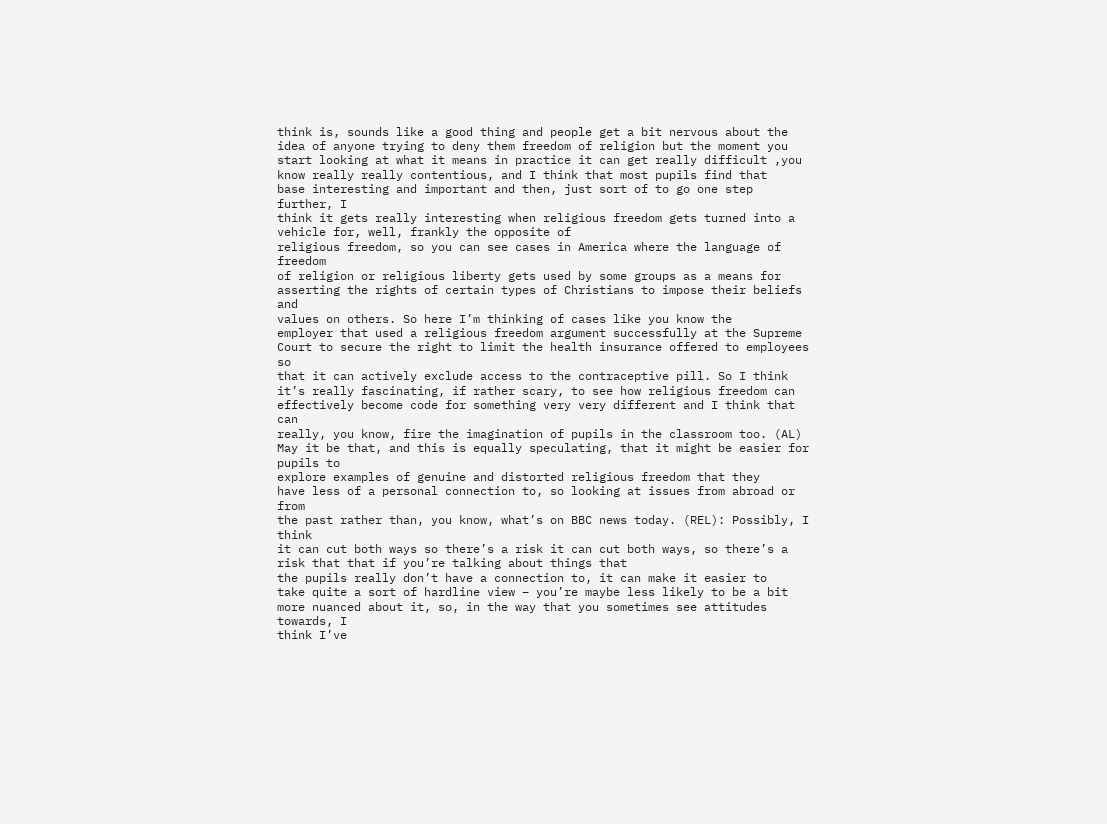think is, sounds like a good thing and people get a bit nervous about the
idea of anyone trying to deny them freedom of religion but the moment you
start looking at what it means in practice it can get really difficult ,you
know really really contentious, and I think that most pupils find that
base interesting and important and then, just sort of to go one step further, I
think it gets really interesting when religious freedom gets turned into a
vehicle for, well, frankly the opposite of
religious freedom, so you can see cases in America where the language of freedom
of religion or religious liberty gets used by some groups as a means for
asserting the rights of certain types of Christians to impose their beliefs and
values on others. So here I’m thinking of cases like you know the
employer that used a religious freedom argument successfully at the Supreme
Court to secure the right to limit the health insurance offered to employees so
that it can actively exclude access to the contraceptive pill. So I think
it’s really fascinating, if rather scary, to see how religious freedom can
effectively become code for something very very different and I think that can
really, you know, fire the imagination of pupils in the classroom too. (AL) May it be that, and this is equally speculating, that it might be easier for pupils to
explore examples of genuine and distorted religious freedom that they
have less of a personal connection to, so looking at issues from abroad or from
the past rather than, you know, what’s on BBC news today. (REL): Possibly, I think
it can cut both ways so there’s a risk it can cut both ways, so there’s a risk that that if you’re talking about things that
the pupils really don’t have a connection to, it can make it easier to
take quite a sort of hardline view – you’re maybe less likely to be a bit
more nuanced about it, so, in the way that you sometimes see attitudes towards, I
think I’ve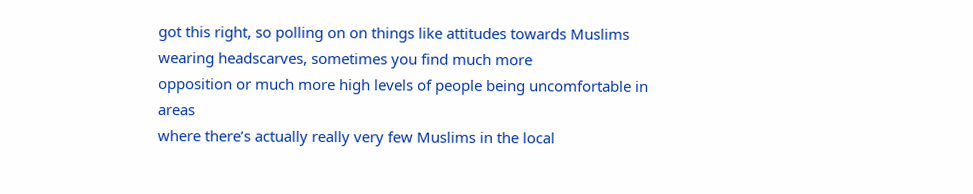got this right, so polling on on things like attitudes towards Muslims
wearing headscarves, sometimes you find much more
opposition or much more high levels of people being uncomfortable in areas
where there’s actually really very few Muslims in the local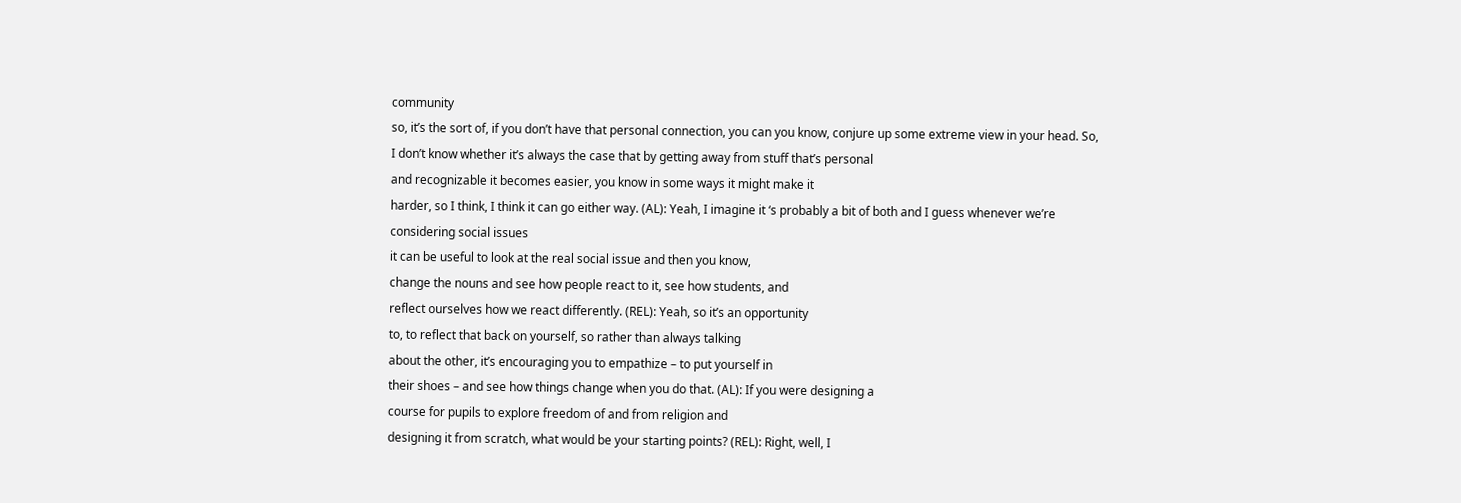community
so, it’s the sort of, if you don’t have that personal connection, you can you know, conjure up some extreme view in your head. So, I don’t know whether it’s always the case that by getting away from stuff that’s personal
and recognizable it becomes easier, you know in some ways it might make it
harder, so I think, I think it can go either way. (AL): Yeah, I imagine it ‘s probably a bit of both and I guess whenever we’re considering social issues
it can be useful to look at the real social issue and then you know,
change the nouns and see how people react to it, see how students, and
reflect ourselves how we react differently. (REL): Yeah, so it’s an opportunity
to, to reflect that back on yourself, so rather than always talking
about the other, it’s encouraging you to empathize – to put yourself in
their shoes – and see how things change when you do that. (AL): If you were designing a
course for pupils to explore freedom of and from religion and
designing it from scratch, what would be your starting points? (REL): Right, well, I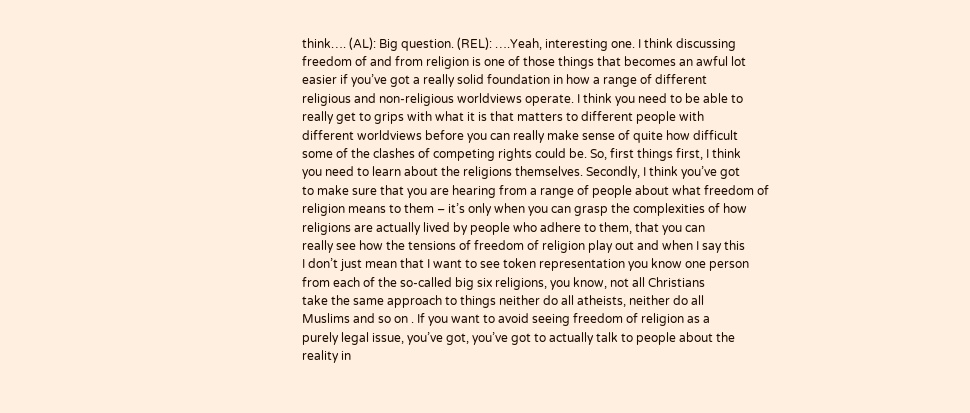think…. (AL): Big question. (REL): ….Yeah, interesting one. I think discussing
freedom of and from religion is one of those things that becomes an awful lot
easier if you’ve got a really solid foundation in how a range of different
religious and non-religious worldviews operate. I think you need to be able to
really get to grips with what it is that matters to different people with
different worldviews before you can really make sense of quite how difficult
some of the clashes of competing rights could be. So, first things first, I think
you need to learn about the religions themselves. Secondly, I think you’ve got
to make sure that you are hearing from a range of people about what freedom of
religion means to them – it’s only when you can grasp the complexities of how
religions are actually lived by people who adhere to them, that you can
really see how the tensions of freedom of religion play out and when I say this
I don’t just mean that I want to see token representation you know one person
from each of the so-called big six religions, you know, not all Christians
take the same approach to things neither do all atheists, neither do all
Muslims and so on . If you want to avoid seeing freedom of religion as a
purely legal issue, you’ve got, you’ve got to actually talk to people about the
reality in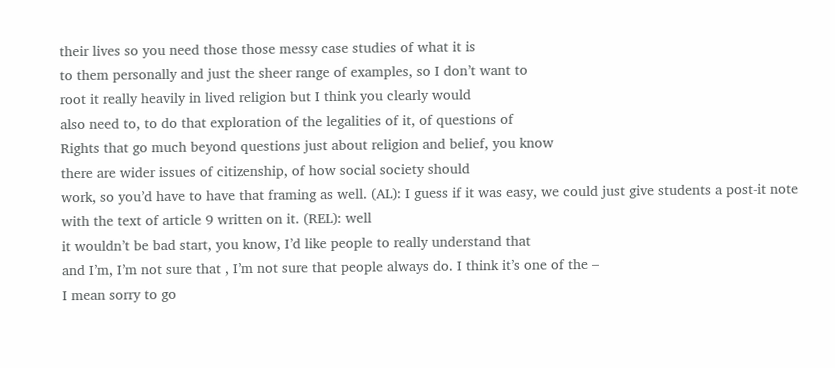their lives so you need those those messy case studies of what it is
to them personally and just the sheer range of examples, so I don’t want to
root it really heavily in lived religion but I think you clearly would
also need to, to do that exploration of the legalities of it, of questions of
Rights that go much beyond questions just about religion and belief, you know
there are wider issues of citizenship, of how social society should
work, so you’d have to have that framing as well. (AL): I guess if it was easy, we could just give students a post-it note with the text of article 9 written on it. (REL): well
it wouldn’t be bad start, you know, I’d like people to really understand that
and I’m, I’m not sure that , I’m not sure that people always do. I think it’s one of the –
I mean sorry to go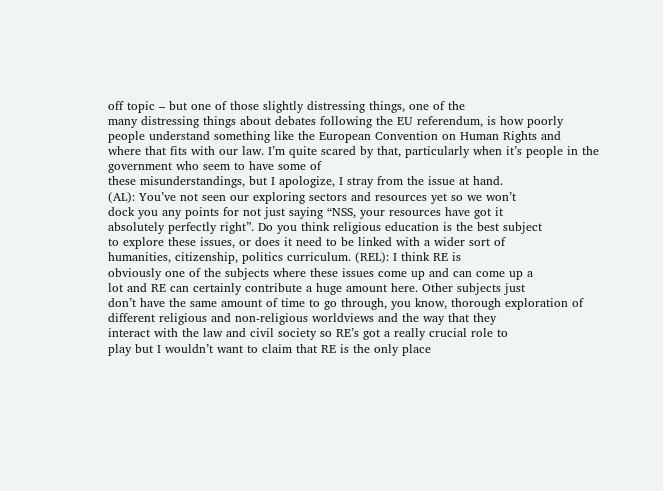off topic – but one of those slightly distressing things, one of the
many distressing things about debates following the EU referendum, is how poorly
people understand something like the European Convention on Human Rights and
where that fits with our law. I’m quite scared by that, particularly when it’s people in the government who seem to have some of
these misunderstandings, but I apologize, I stray from the issue at hand.
(AL): You’ve not seen our exploring sectors and resources yet so we won’t
dock you any points for not just saying “NSS, your resources have got it
absolutely perfectly right”. Do you think religious education is the best subject
to explore these issues, or does it need to be linked with a wider sort of
humanities, citizenship, politics curriculum. (REL): I think RE is
obviously one of the subjects where these issues come up and can come up a
lot and RE can certainly contribute a huge amount here. Other subjects just
don’t have the same amount of time to go through, you know, thorough exploration of
different religious and non-religious worldviews and the way that they
interact with the law and civil society so RE’s got a really crucial role to
play but I wouldn’t want to claim that RE is the only place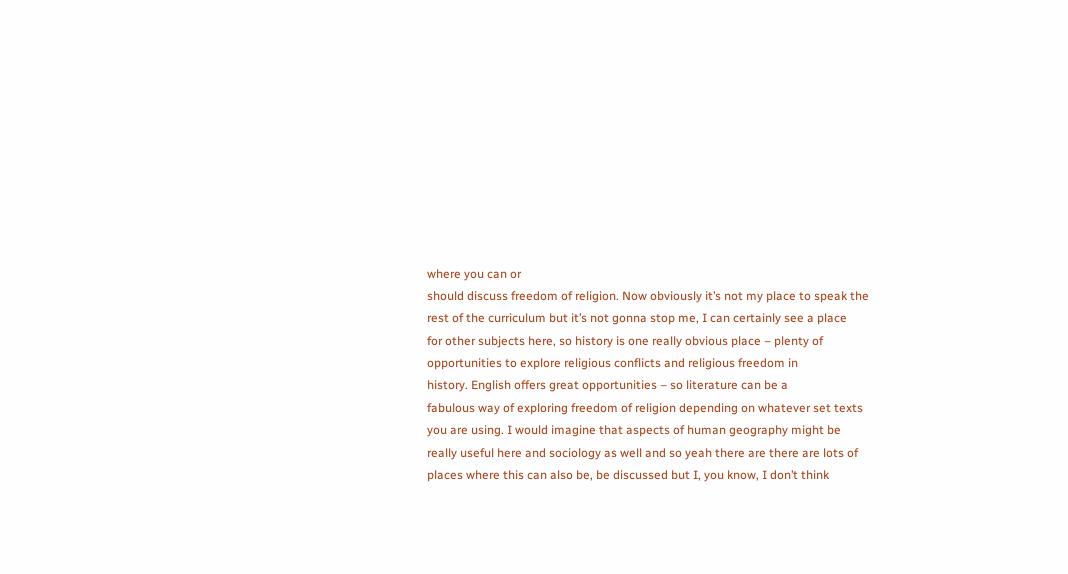where you can or
should discuss freedom of religion. Now obviously it’s not my place to speak the rest of the curriculum but it’s not gonna stop me, I can certainly see a place
for other subjects here, so history is one really obvious place – plenty of
opportunities to explore religious conflicts and religious freedom in
history. English offers great opportunities – so literature can be a
fabulous way of exploring freedom of religion depending on whatever set texts
you are using. I would imagine that aspects of human geography might be
really useful here and sociology as well and so yeah there are there are lots of
places where this can also be, be discussed but I, you know, I don’t think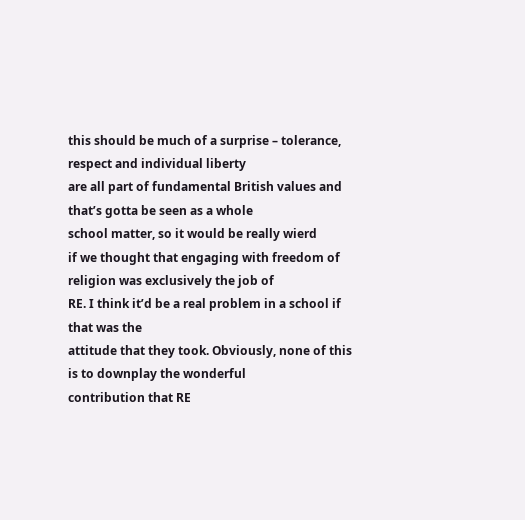this should be much of a surprise – tolerance, respect and individual liberty
are all part of fundamental British values and that’s gotta be seen as a whole
school matter, so it would be really wierd
if we thought that engaging with freedom of religion was exclusively the job of
RE. I think it’d be a real problem in a school if that was the
attitude that they took. Obviously, none of this is to downplay the wonderful
contribution that RE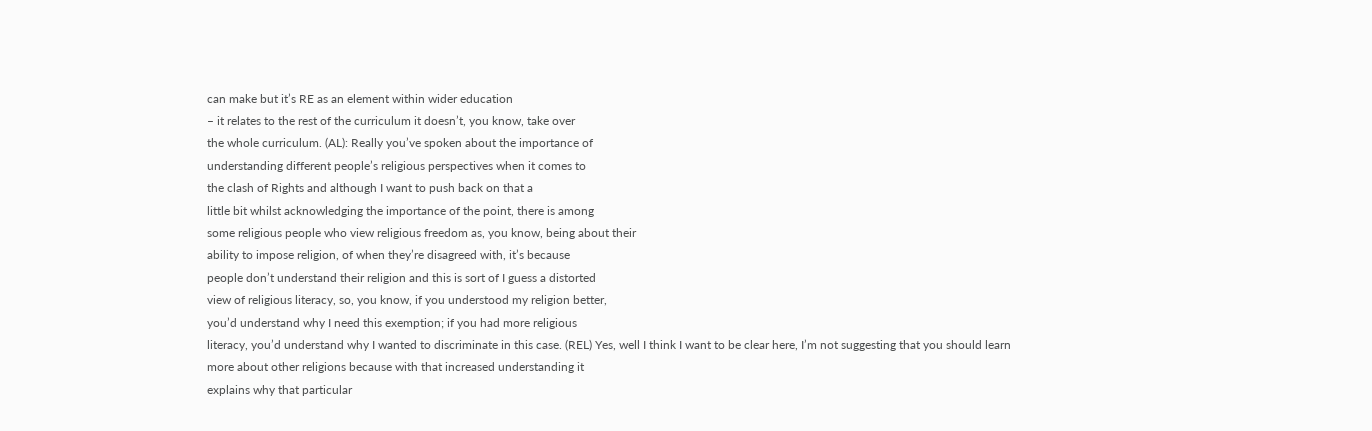can make but it’s RE as an element within wider education
– it relates to the rest of the curriculum it doesn’t, you know, take over
the whole curriculum. (AL): Really you’ve spoken about the importance of
understanding different people’s religious perspectives when it comes to
the clash of Rights and although I want to push back on that a
little bit whilst acknowledging the importance of the point, there is among
some religious people who view religious freedom as, you know, being about their
ability to impose religion, of when they’re disagreed with, it’s because
people don’t understand their religion and this is sort of I guess a distorted
view of religious literacy, so, you know, if you understood my religion better,
you’d understand why I need this exemption; if you had more religious
literacy, you’d understand why I wanted to discriminate in this case. (REL) Yes, well I think I want to be clear here, I’m not suggesting that you should learn
more about other religions because with that increased understanding it
explains why that particular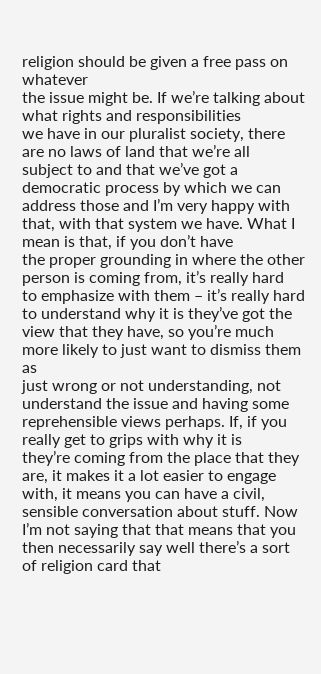religion should be given a free pass on whatever
the issue might be. If we’re talking about what rights and responsibilities
we have in our pluralist society, there are no laws of land that we’re all
subject to and that we’ve got a democratic process by which we can
address those and I’m very happy with that, with that system we have. What I mean is that, if you don’t have
the proper grounding in where the other person is coming from, it’s really hard
to emphasize with them – it’s really hard to understand why it is they’ve got the
view that they have, so you’re much more likely to just want to dismiss them as
just wrong or not understanding, not understand the issue and having some
reprehensible views perhaps. If, if you really get to grips with why it is
they’re coming from the place that they are, it makes it a lot easier to engage
with, it means you can have a civil, sensible conversation about stuff. Now
I’m not saying that that means that you then necessarily say well there’s a sort
of religion card that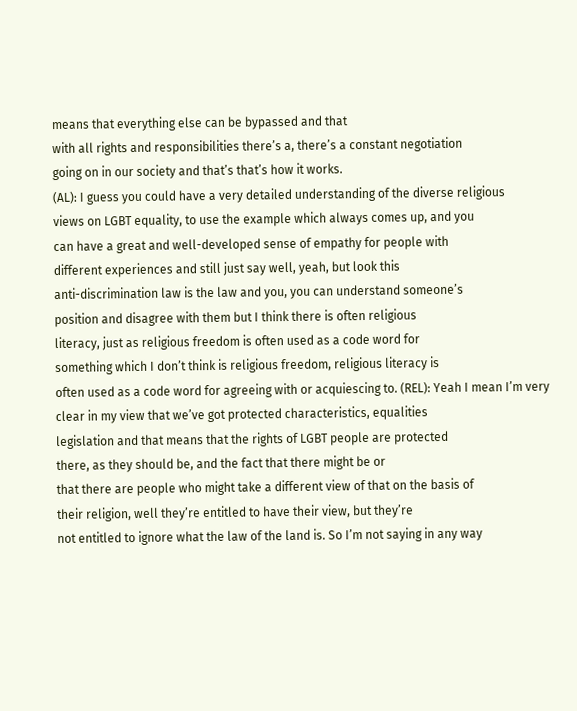means that everything else can be bypassed and that
with all rights and responsibilities there’s a, there’s a constant negotiation
going on in our society and that’s that’s how it works.
(AL): I guess you could have a very detailed understanding of the diverse religious
views on LGBT equality, to use the example which always comes up, and you
can have a great and well-developed sense of empathy for people with
different experiences and still just say well, yeah, but look this
anti-discrimination law is the law and you, you can understand someone’s
position and disagree with them but I think there is often religious
literacy, just as religious freedom is often used as a code word for
something which I don’t think is religious freedom, religious literacy is
often used as a code word for agreeing with or acquiescing to. (REL): Yeah I mean I’m very clear in my view that we’ve got protected characteristics, equalities
legislation and that means that the rights of LGBT people are protected
there, as they should be, and the fact that there might be or
that there are people who might take a different view of that on the basis of
their religion, well they’re entitled to have their view, but they’re
not entitled to ignore what the law of the land is. So I’m not saying in any way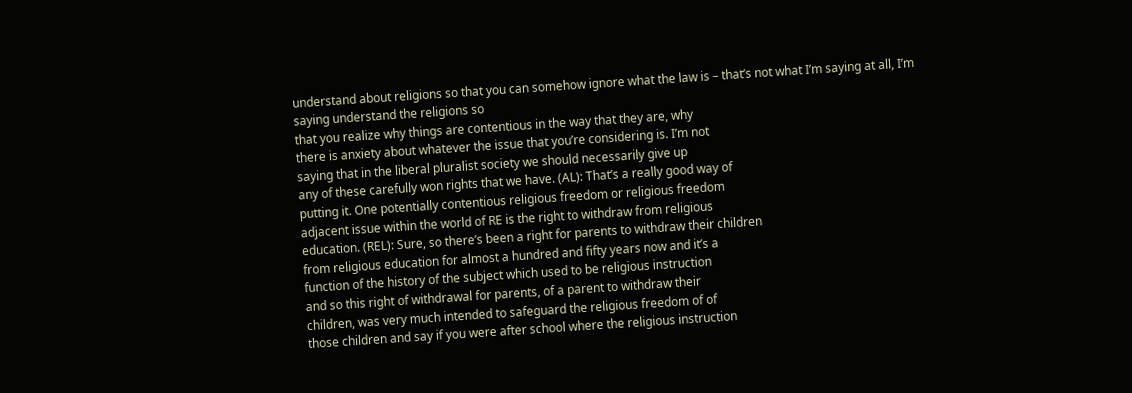understand about religions so that you can somehow ignore what the law is – that’s not what I’m saying at all, I’m saying understand the religions so
that you realize why things are contentious in the way that they are, why
there is anxiety about whatever the issue that you’re considering is. I’m not
saying that in the liberal pluralist society we should necessarily give up
any of these carefully won rights that we have. (AL): That’s a really good way of
putting it. One potentially contentious religious freedom or religious freedom
adjacent issue within the world of RE is the right to withdraw from religious
education. (REL): Sure, so there’s been a right for parents to withdraw their children
from religious education for almost a hundred and fifty years now and it’s a
function of the history of the subject which used to be religious instruction
and so this right of withdrawal for parents, of a parent to withdraw their
children, was very much intended to safeguard the religious freedom of of
those children and say if you were after school where the religious instruction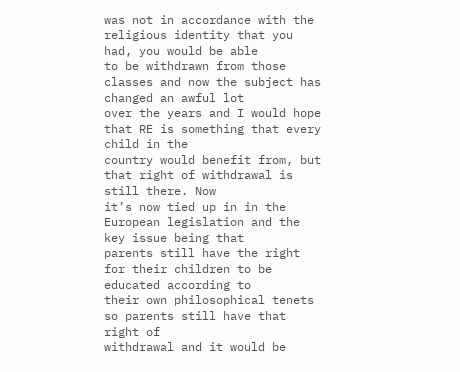was not in accordance with the religious identity that you had, you would be able
to be withdrawn from those classes and now the subject has changed an awful lot
over the years and I would hope that RE is something that every child in the
country would benefit from, but that right of withdrawal is still there. Now
it’s now tied up in in the European legislation and the key issue being that
parents still have the right for their children to be educated according to
their own philosophical tenets so parents still have that right of
withdrawal and it would be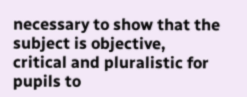necessary to show that the subject is objective,
critical and pluralistic for pupils to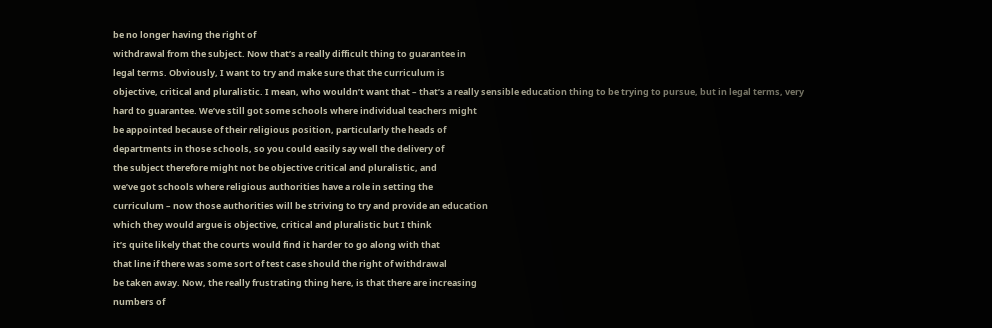be no longer having the right of
withdrawal from the subject. Now that’s a really difficult thing to guarantee in
legal terms. Obviously, I want to try and make sure that the curriculum is
objective, critical and pluralistic. I mean, who wouldn’t want that – that’s a really sensible education thing to be trying to pursue, but in legal terms, very
hard to guarantee. We’ve still got some schools where individual teachers might
be appointed because of their religious position, particularly the heads of
departments in those schools, so you could easily say well the delivery of
the subject therefore might not be objective critical and pluralistic, and
we’ve got schools where religious authorities have a role in setting the
curriculum – now those authorities will be striving to try and provide an education
which they would argue is objective, critical and pluralistic but I think
it’s quite likely that the courts would find it harder to go along with that
that line if there was some sort of test case should the right of withdrawal
be taken away. Now, the really frustrating thing here, is that there are increasing
numbers of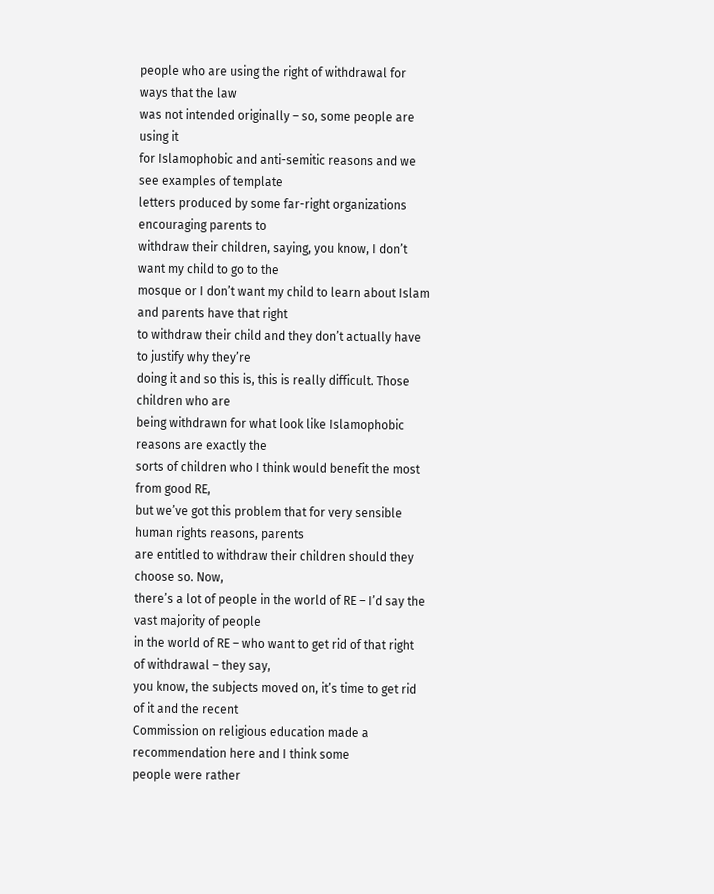people who are using the right of withdrawal for ways that the law
was not intended originally – so, some people are using it
for Islamophobic and anti-semitic reasons and we see examples of template
letters produced by some far-right organizations encouraging parents to
withdraw their children, saying, you know, I don’t want my child to go to the
mosque or I don’t want my child to learn about Islam and parents have that right
to withdraw their child and they don’t actually have to justify why they’re
doing it and so this is, this is really difficult. Those children who are
being withdrawn for what look like Islamophobic reasons are exactly the
sorts of children who I think would benefit the most from good RE,
but we’ve got this problem that for very sensible human rights reasons, parents
are entitled to withdraw their children should they choose so. Now,
there’s a lot of people in the world of RE – I’d say the vast majority of people
in the world of RE – who want to get rid of that right of withdrawal – they say,
you know, the subjects moved on, it’s time to get rid of it and the recent
Commission on religious education made a recommendation here and I think some
people were rather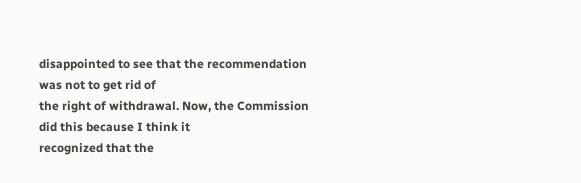disappointed to see that the recommendation was not to get rid of
the right of withdrawal. Now, the Commission did this because I think it
recognized that the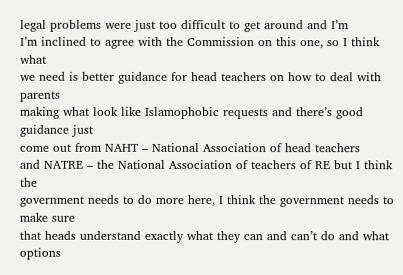legal problems were just too difficult to get around and I’m
I’m inclined to agree with the Commission on this one, so I think what
we need is better guidance for head teachers on how to deal with parents
making what look like Islamophobic requests and there’s good guidance just
come out from NAHT – National Association of head teachers
and NATRE – the National Association of teachers of RE but I think the
government needs to do more here, I think the government needs to make sure
that heads understand exactly what they can and can’t do and what options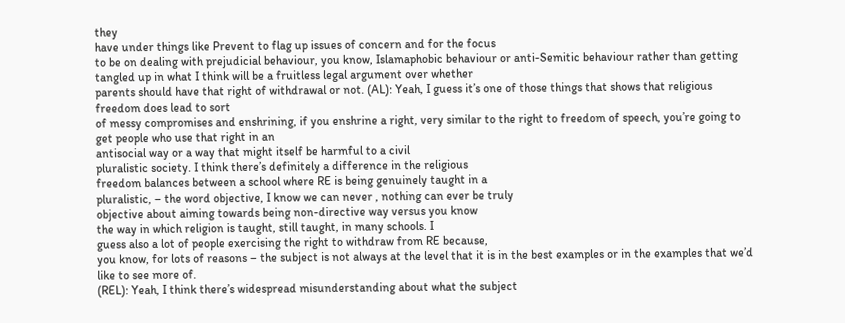they
have under things like Prevent to flag up issues of concern and for the focus
to be on dealing with prejudicial behaviour, you know, Islamaphobic behaviour or anti-Semitic behaviour rather than getting
tangled up in what I think will be a fruitless legal argument over whether
parents should have that right of withdrawal or not. (AL): Yeah, I guess it’s one of those things that shows that religious freedom does lead to sort
of messy compromises and enshrining, if you enshrine a right, very similar to the right to freedom of speech, you’re going to get people who use that right in an
antisocial way or a way that might itself be harmful to a civil
pluralistic society. I think there’s definitely a difference in the religious
freedom balances between a school where RE is being genuinely taught in a
pluralistic, – the word objective, I know we can never , nothing can ever be truly
objective about aiming towards being non-directive way versus you know
the way in which religion is taught, still taught, in many schools. I
guess also a lot of people exercising the right to withdraw from RE because,
you know, for lots of reasons – the subject is not always at the level that it is in the best examples or in the examples that we’d like to see more of.
(REL): Yeah, I think there’s widespread misunderstanding about what the subject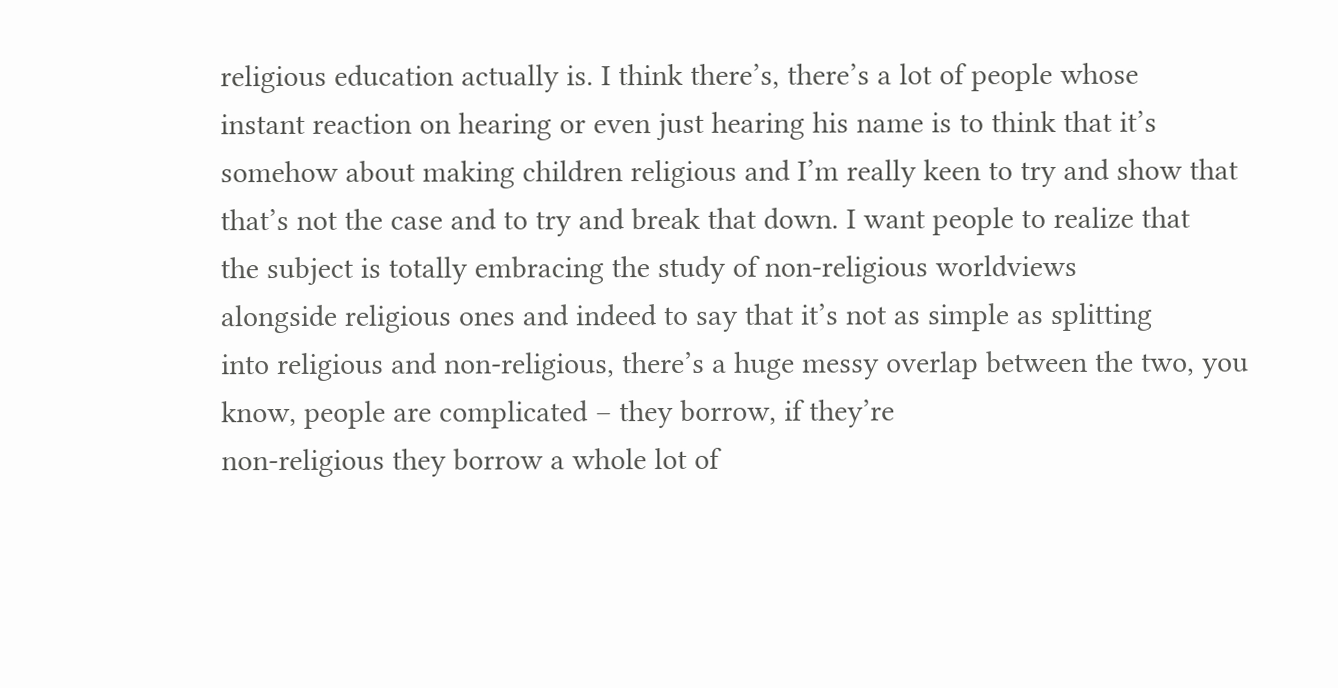religious education actually is. I think there’s, there’s a lot of people whose
instant reaction on hearing or even just hearing his name is to think that it’s
somehow about making children religious and I’m really keen to try and show that
that’s not the case and to try and break that down. I want people to realize that
the subject is totally embracing the study of non-religious worldviews
alongside religious ones and indeed to say that it’s not as simple as splitting
into religious and non-religious, there’s a huge messy overlap between the two, you
know, people are complicated – they borrow, if they’re
non-religious they borrow a whole lot of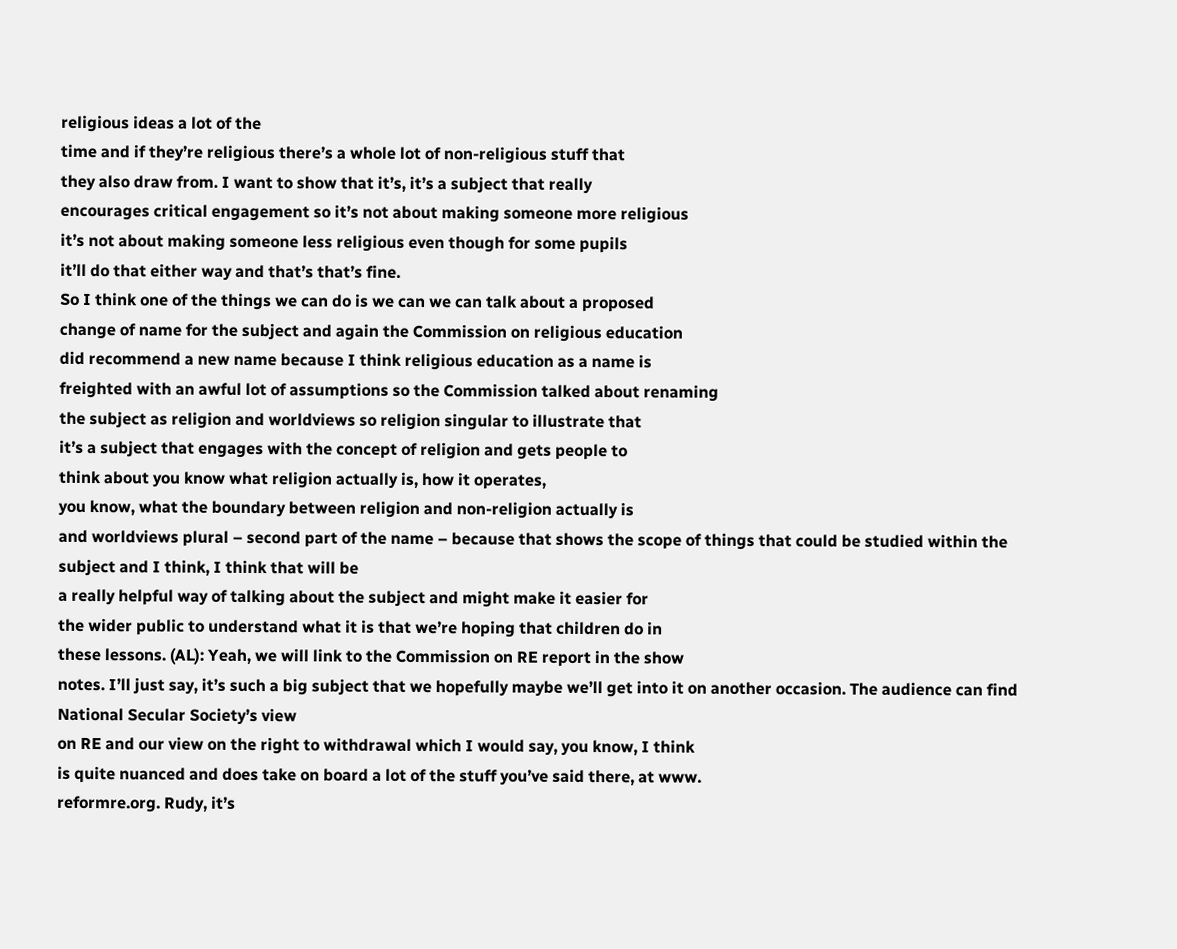religious ideas a lot of the
time and if they’re religious there’s a whole lot of non-religious stuff that
they also draw from. I want to show that it’s, it’s a subject that really
encourages critical engagement so it’s not about making someone more religious
it’s not about making someone less religious even though for some pupils
it’ll do that either way and that’s that’s fine.
So I think one of the things we can do is we can we can talk about a proposed
change of name for the subject and again the Commission on religious education
did recommend a new name because I think religious education as a name is
freighted with an awful lot of assumptions so the Commission talked about renaming
the subject as religion and worldviews so religion singular to illustrate that
it’s a subject that engages with the concept of religion and gets people to
think about you know what religion actually is, how it operates,
you know, what the boundary between religion and non-religion actually is
and worldviews plural – second part of the name – because that shows the scope of things that could be studied within the subject and I think, I think that will be
a really helpful way of talking about the subject and might make it easier for
the wider public to understand what it is that we’re hoping that children do in
these lessons. (AL): Yeah, we will link to the Commission on RE report in the show
notes. I’ll just say, it’s such a big subject that we hopefully maybe we’ll get into it on another occasion. The audience can find National Secular Society’s view
on RE and our view on the right to withdrawal which I would say, you know, I think
is quite nuanced and does take on board a lot of the stuff you’ve said there, at www.
reformre.org. Rudy, it’s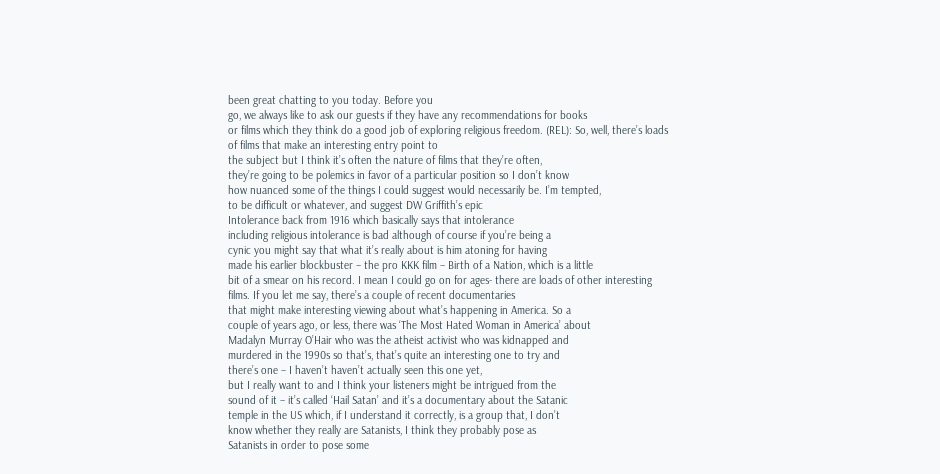been great chatting to you today. Before you
go, we always like to ask our guests if they have any recommendations for books
or films which they think do a good job of exploring religious freedom. (REL): So, well, there’s loads of films that make an interesting entry point to
the subject but I think it’s often the nature of films that they’re often,
they’re going to be polemics in favor of a particular position so I don’t know
how nuanced some of the things I could suggest would necessarily be. I’m tempted,
to be difficult or whatever, and suggest DW Griffith’s epic
Intolerance back from 1916 which basically says that intolerance
including religious intolerance is bad although of course if you’re being a
cynic you might say that what it’s really about is him atoning for having
made his earlier blockbuster – the pro KKK film – Birth of a Nation, which is a little
bit of a smear on his record. I mean I could go on for ages- there are loads of other interesting films. If you let me say, there’s a couple of recent documentaries
that might make interesting viewing about what’s happening in America. So a
couple of years ago, or less, there was ‘The Most Hated Woman in America’ about
Madalyn Murray O’Hair who was the atheist activist who was kidnapped and
murdered in the 1990s so that’s, that’s quite an interesting one to try and
there’s one – I haven’t haven’t actually seen this one yet,
but I really want to and I think your listeners might be intrigued from the
sound of it – it’s called ‘Hail Satan’ and it’s a documentary about the Satanic
temple in the US which, if I understand it correctly, is a group that, I don’t
know whether they really are Satanists, I think they probably pose as
Satanists in order to pose some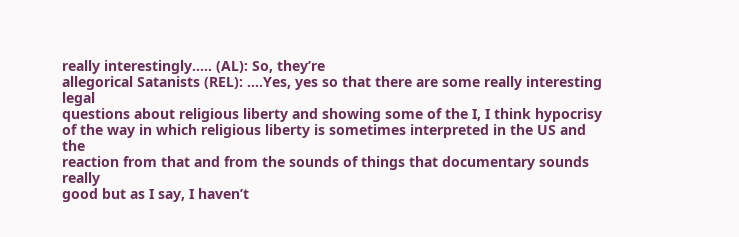really interestingly….. (AL): So, they’re
allegorical Satanists (REL): ….Yes, yes so that there are some really interesting legal
questions about religious liberty and showing some of the I, I think hypocrisy
of the way in which religious liberty is sometimes interpreted in the US and the
reaction from that and from the sounds of things that documentary sounds really
good but as I say, I haven’t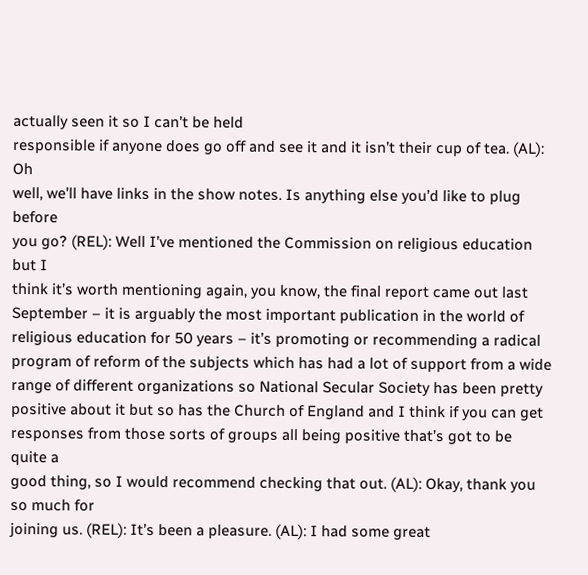actually seen it so I can’t be held
responsible if anyone does go off and see it and it isn’t their cup of tea. (AL): Oh
well, we’ll have links in the show notes. Is anything else you’d like to plug before
you go? (REL): Well I’ve mentioned the Commission on religious education but I
think it’s worth mentioning again, you know, the final report came out last
September – it is arguably the most important publication in the world of
religious education for 50 years – it’s promoting or recommending a radical
program of reform of the subjects which has had a lot of support from a wide
range of different organizations so National Secular Society has been pretty
positive about it but so has the Church of England and I think if you can get
responses from those sorts of groups all being positive that’s got to be quite a
good thing, so I would recommend checking that out. (AL): Okay, thank you so much for
joining us. (REL): It’s been a pleasure. (AL): I had some great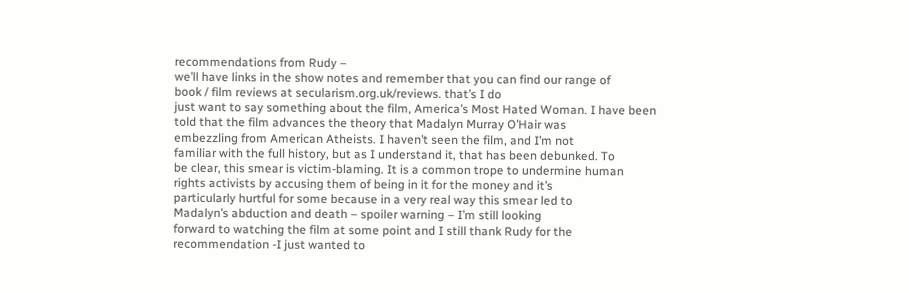recommendations from Rudy –
we’ll have links in the show notes and remember that you can find our range of
book / film reviews at secularism.org.uk/reviews. that’s I do
just want to say something about the film, America’s Most Hated Woman. I have been
told that the film advances the theory that Madalyn Murray O’Hair was
embezzling from American Atheists. I haven’t seen the film, and I’m not
familiar with the full history, but as I understand it, that has been debunked. To
be clear, this smear is victim-blaming. It is a common trope to undermine human
rights activists by accusing them of being in it for the money and it’s
particularly hurtful for some because in a very real way this smear led to
Madalyn’s abduction and death – spoiler warning – I’m still looking
forward to watching the film at some point and I still thank Rudy for the
recommendation -I just wanted to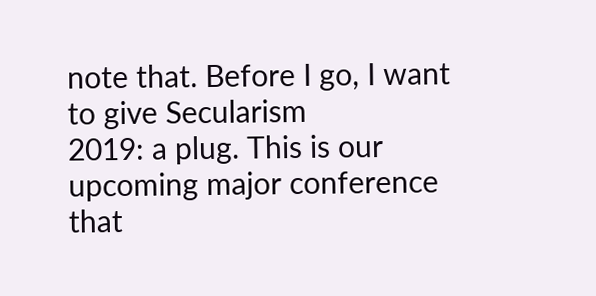note that. Before I go, I want to give Secularism
2019: a plug. This is our upcoming major conference that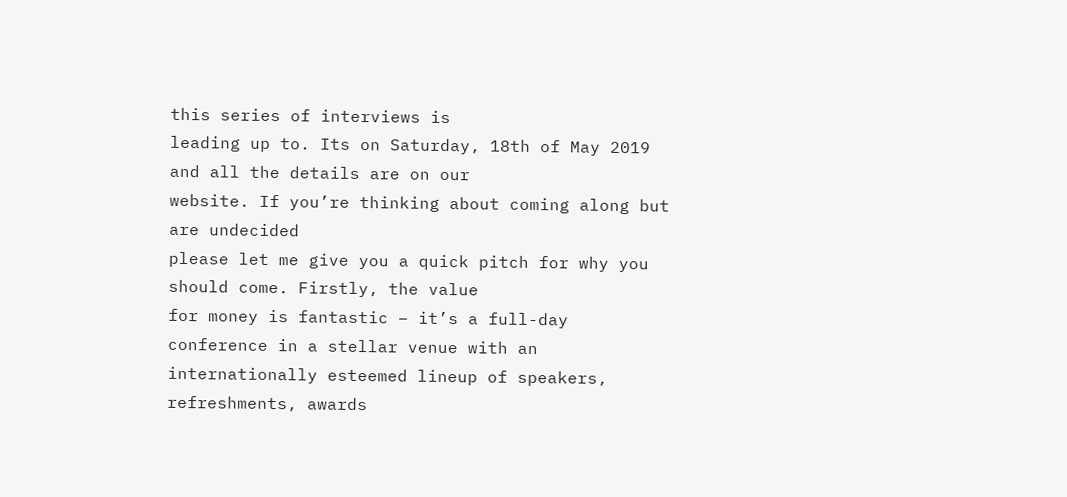this series of interviews is
leading up to. Its on Saturday, 18th of May 2019 and all the details are on our
website. If you’re thinking about coming along but are undecided
please let me give you a quick pitch for why you should come. Firstly, the value
for money is fantastic – it’s a full-day conference in a stellar venue with an
internationally esteemed lineup of speakers, refreshments, awards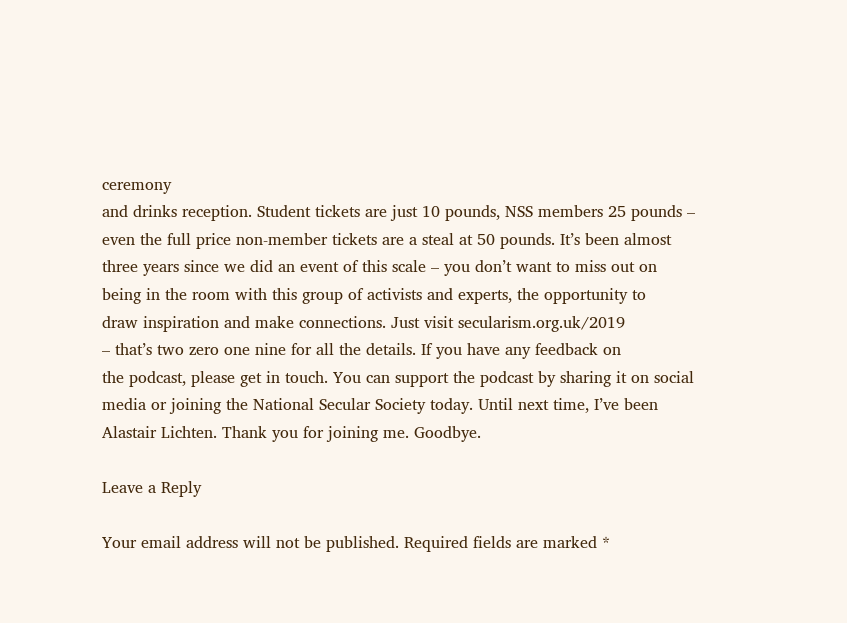ceremony
and drinks reception. Student tickets are just 10 pounds, NSS members 25 pounds –
even the full price non-member tickets are a steal at 50 pounds. It’s been almost
three years since we did an event of this scale – you don’t want to miss out on
being in the room with this group of activists and experts, the opportunity to
draw inspiration and make connections. Just visit secularism.org.uk/2019
– that’s two zero one nine for all the details. If you have any feedback on
the podcast, please get in touch. You can support the podcast by sharing it on social
media or joining the National Secular Society today. Until next time, I’ve been
Alastair Lichten. Thank you for joining me. Goodbye.

Leave a Reply

Your email address will not be published. Required fields are marked *